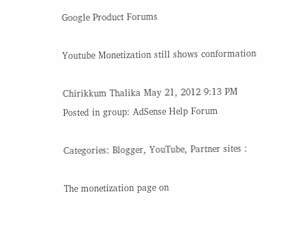Google Product Forums

Youtube Monetization still shows conformation

Chirikkum Thalika May 21, 2012 9:13 PM
Posted in group: AdSense Help Forum

Categories: Blogger, YouTube, Partner sites :

The monetization page on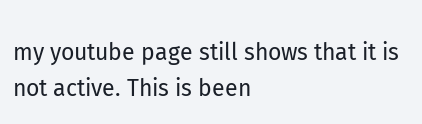my youtube page still shows that it is not active. This is been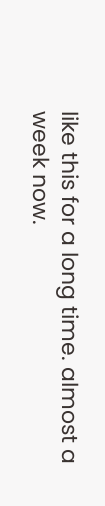like this for a long time. almost a week now.